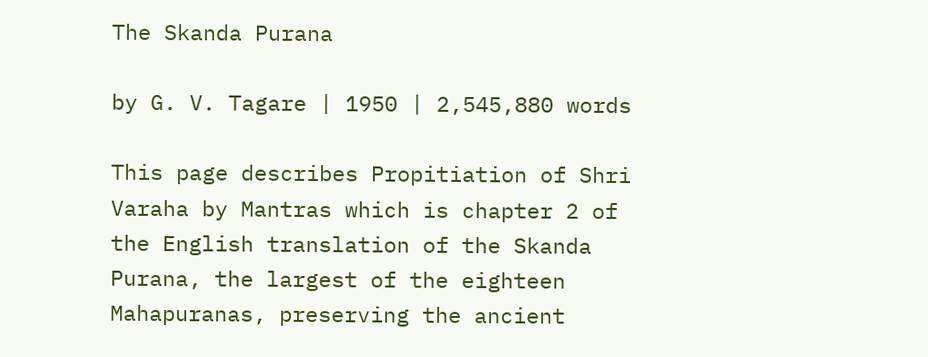The Skanda Purana

by G. V. Tagare | 1950 | 2,545,880 words

This page describes Propitiation of Shri Varaha by Mantras which is chapter 2 of the English translation of the Skanda Purana, the largest of the eighteen Mahapuranas, preserving the ancient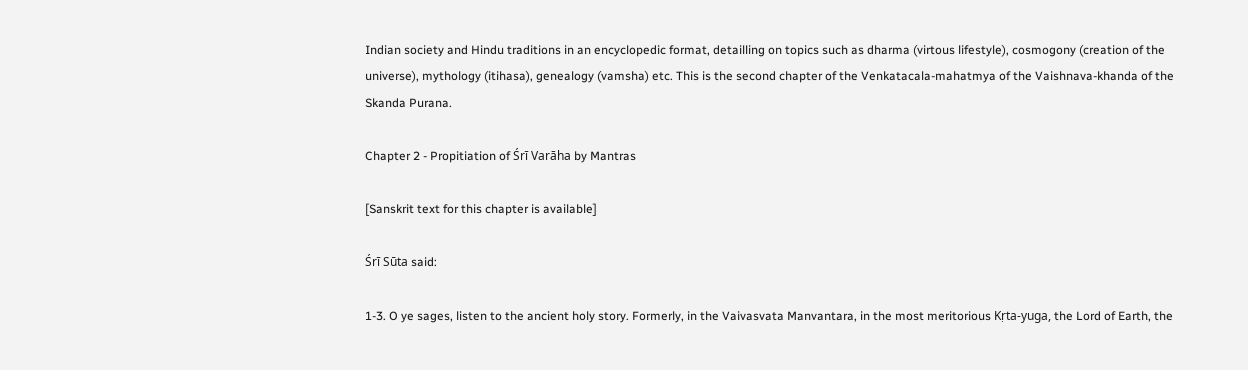Indian society and Hindu traditions in an encyclopedic format, detailling on topics such as dharma (virtous lifestyle), cosmogony (creation of the universe), mythology (itihasa), genealogy (vamsha) etc. This is the second chapter of the Venkatacala-mahatmya of the Vaishnava-khanda of the Skanda Purana.

Chapter 2 - Propitiation of Śrī Varāha by Mantras

[Sanskrit text for this chapter is available]

Śrī Sūta said:

1-3. O ye sages, listen to the ancient holy story. Formerly, in the Vaivasvata Manvantara, in the most meritorious Kṛta-yuga, the Lord of Earth, the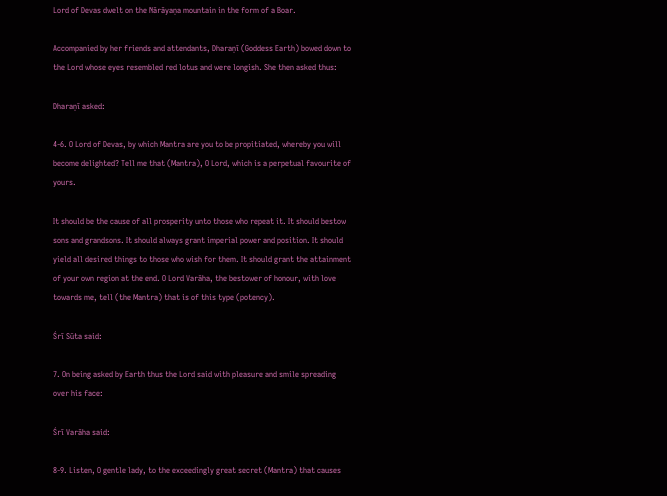Lord of Devas dwelt on the Nārāyaṇa mountain in the form of a Boar.

Accompanied by her friends and attendants, Dharaṇī (Goddess Earth) bowed down to the Lord whose eyes resembled red lotus and were longish. She then asked thus:

Dharaṇī asked:

4-6. O Lord of Devas, by which Mantra are you to be propitiated, whereby you will become delighted? Tell me that (Mantra), O Lord, which is a perpetual favourite of yours.

It should be the cause of all prosperity unto those who repeat it. It should bestow sons and grandsons. It should always grant imperial power and position. It should yield all desired things to those who wish for them. It should grant the attainment of your own region at the end. O Lord Varāha, the bestower of honour, with love towards me, tell (the Mantra) that is of this type (potency).

Śrī Sūta said:

7. On being asked by Earth thus the Lord said with pleasure and smile spreading over his face:

Śrī Varāha said:

8-9. Listen, O gentle lady, to the exceedingly great secret (Mantra) that causes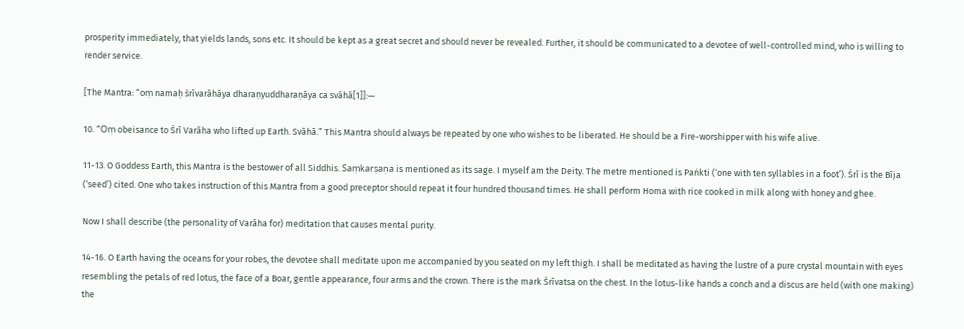prosperity immediately, that yields lands, sons etc. It should be kept as a great secret and should never be revealed. Further, it should be communicated to a devotee of well-controlled mind, who is willing to render service.

[The Mantra: “oṃ namaḥ śrīvarāhāya dharaṇyuddharaṇāya ca svāhā[1]]:—

10. “Oṃ obeisance to Śrī Varāha who lifted up Earth. Svāhā.” This Mantra should always be repeated by one who wishes to be liberated. He should be a Fire-worshipper with his wife alive.

11-13. O Goddess Earth, this Mantra is the bestower of all Siddhis. Saṃkarṣaṇa is mentioned as its sage. I myself am the Deity. The metre mentioned is Paṅkti (‘one with ten syllables in a foot’). Śrī is the Bīja (‘seed’) cited. One who takes instruction of this Mantra from a good preceptor should repeat it four hundred thousand times. He shall perform Homa with rice cooked in milk along with honey and ghee.

Now I shall describe (the personality of Varāha for) meditation that causes mental purity.

14-16. O Earth having the oceans for your robes, the devotee shall meditate upon me accompanied by you seated on my left thigh. I shall be meditated as having the lustre of a pure crystal mountain with eyes resembling the petals of red lotus, the face of a Boar, gentle appearance, four arms and the crown. There is the mark Śrīvatsa on the chest. In the lotus-like hands a conch and a discus are held (with one making) the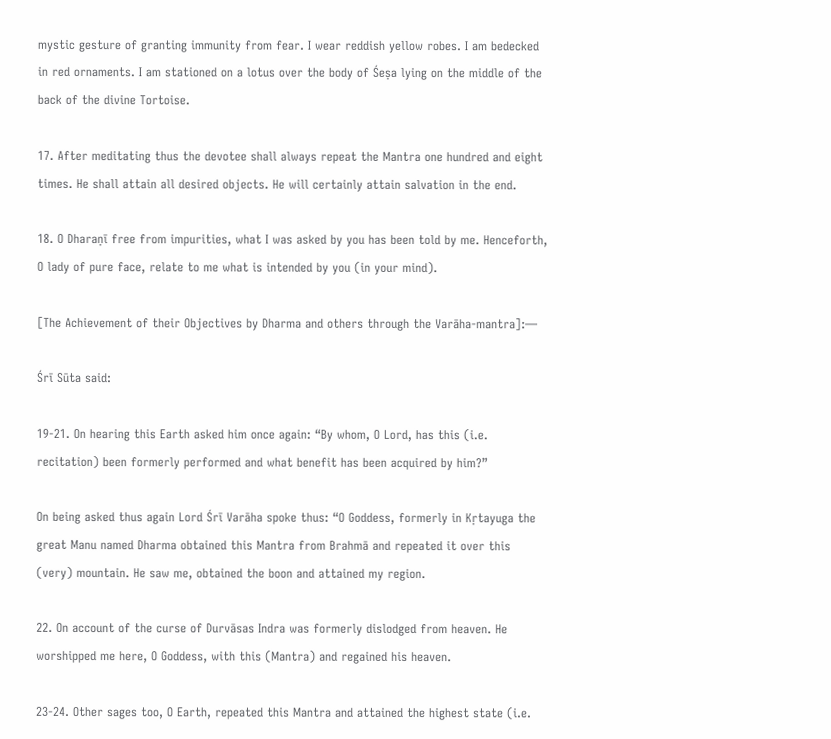mystic gesture of granting immunity from fear. I wear reddish yellow robes. I am bedecked in red ornaments. I am stationed on a lotus over the body of Śeṣa lying on the middle of the back of the divine Tortoise.

17. After meditating thus the devotee shall always repeat the Mantra one hundred and eight times. He shall attain all desired objects. He will certainly attain salvation in the end.

18. O Dharaṇī free from impurities, what I was asked by you has been told by me. Henceforth, O lady of pure face, relate to me what is intended by you (in your mind).

[The Achievement of their Objectives by Dharma and others through the Varāha-mantra]:—

Śrī Sūta said:

19-21. On hearing this Earth asked him once again: “By whom, O Lord, has this (i.e. recitation) been formerly performed and what benefit has been acquired by him?”

On being asked thus again Lord Śrī Varāha spoke thus: “O Goddess, formerly in Kṛtayuga the great Manu named Dharma obtained this Mantra from Brahmā and repeated it over this (very) mountain. He saw me, obtained the boon and attained my region.

22. On account of the curse of Durvāsas Indra was formerly dislodged from heaven. He worshipped me here, O Goddess, with this (Mantra) and regained his heaven.

23-24. Other sages too, O Earth, repeated this Mantra and attained the highest state (i.e.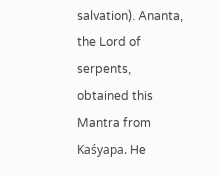salvation). Ananta, the Lord of serpents, obtained this Mantra from Kaśyapa. He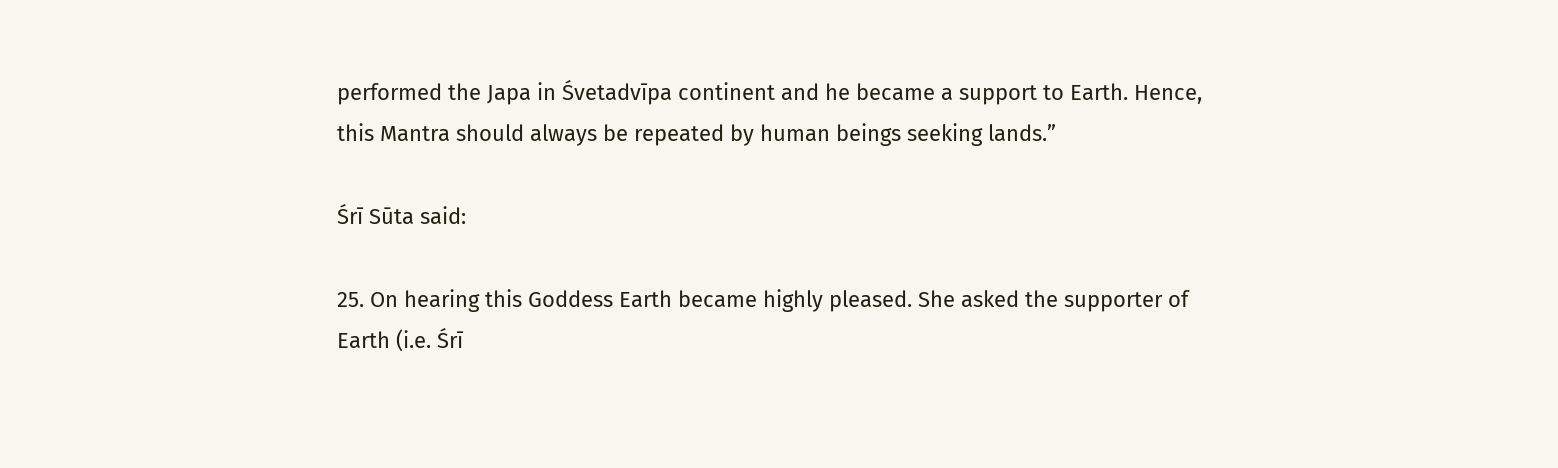performed the Japa in Śvetadvīpa continent and he became a support to Earth. Hence, this Mantra should always be repeated by human beings seeking lands.”

Śrī Sūta said:

25. On hearing this Goddess Earth became highly pleased. She asked the supporter of Earth (i.e. Śrī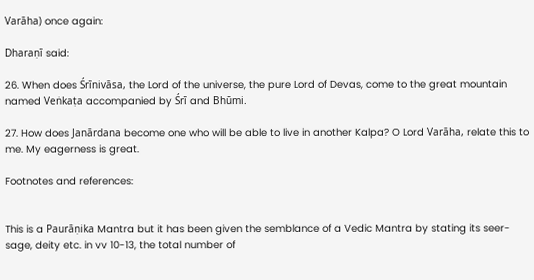Varāha) once again:

Dharaṇī said:

26. When does Śrīnivāsa, the Lord of the universe, the pure Lord of Devas, come to the great mountain named Veṅkaṭa accompanied by Śrī and Bhūmi.

27. How does Janārdana become one who will be able to live in another Kalpa? O Lord Varāha, relate this to me. My eagerness is great.

Footnotes and references:


This is a Paurāṇika Mantra but it has been given the semblance of a Vedic Mantra by stating its seer-sage, deity etc. in vv 10-13, the total number of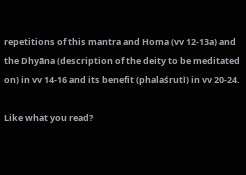repetitions of this mantra and Homa (vv 12-13a) and the Dhyāna (description of the deity to be meditated on) in vv 14-16 and its benefit (phalaśrutì) in vv 20-24.

Like what you read?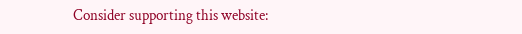Consider supporting this website: